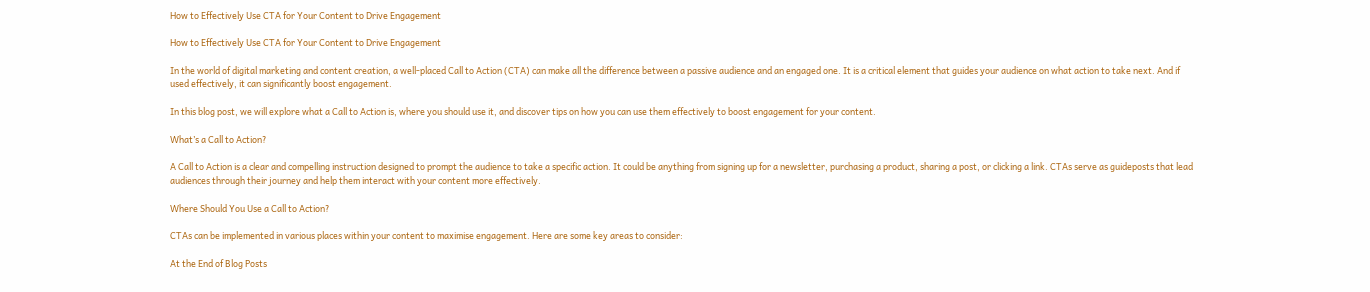How to Effectively Use CTA for Your Content to Drive Engagement

How to Effectively Use CTA for Your Content to Drive Engagement

In the world of digital marketing and content creation, a well-placed Call to Action (CTA) can make all the difference between a passive audience and an engaged one. It is a critical element that guides your audience on what action to take next. And if used effectively, it can significantly boost engagement.

In this blog post, we will explore what a Call to Action is, where you should use it, and discover tips on how you can use them effectively to boost engagement for your content.

What’s a Call to Action?

A Call to Action is a clear and compelling instruction designed to prompt the audience to take a specific action. It could be anything from signing up for a newsletter, purchasing a product, sharing a post, or clicking a link. CTAs serve as guideposts that lead audiences through their journey and help them interact with your content more effectively.

Where Should You Use a Call to Action?

CTAs can be implemented in various places within your content to maximise engagement. Here are some key areas to consider:

At the End of Blog Posts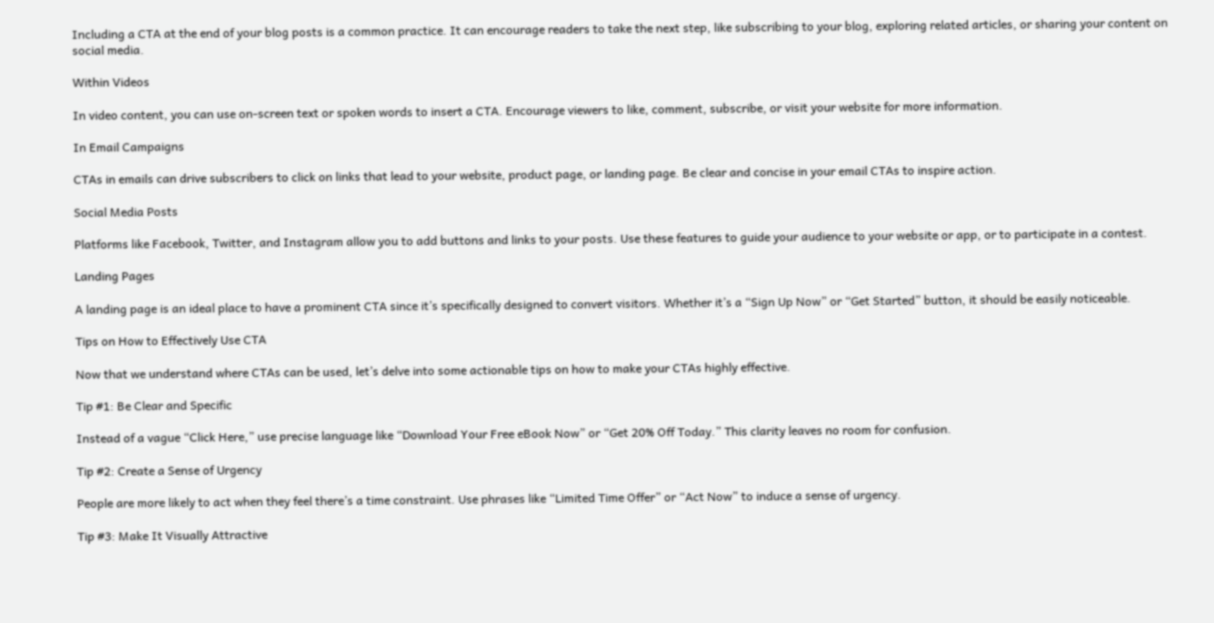Including a CTA at the end of your blog posts is a common practice. It can encourage readers to take the next step, like subscribing to your blog, exploring related articles, or sharing your content on social media.

Within Videos

In video content, you can use on-screen text or spoken words to insert a CTA. Encourage viewers to like, comment, subscribe, or visit your website for more information.

In Email Campaigns

CTAs in emails can drive subscribers to click on links that lead to your website, product page, or landing page. Be clear and concise in your email CTAs to inspire action.

Social Media Posts

Platforms like Facebook, Twitter, and Instagram allow you to add buttons and links to your posts. Use these features to guide your audience to your website or app, or to participate in a contest.

Landing Pages

A landing page is an ideal place to have a prominent CTA since it’s specifically designed to convert visitors. Whether it’s a “Sign Up Now” or “Get Started” button, it should be easily noticeable.

Tips on How to Effectively Use CTA

Now that we understand where CTAs can be used, let’s delve into some actionable tips on how to make your CTAs highly effective.

Tip #1: Be Clear and Specific

Instead of a vague “Click Here,” use precise language like “Download Your Free eBook Now” or “Get 20% Off Today.” This clarity leaves no room for confusion.

Tip #2: Create a Sense of Urgency

People are more likely to act when they feel there’s a time constraint. Use phrases like “Limited Time Offer” or “Act Now” to induce a sense of urgency.

Tip #3: Make It Visually Attractive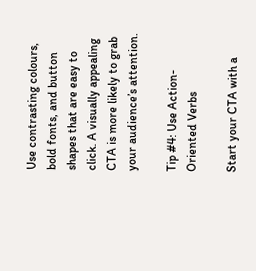Use contrasting colours, bold fonts, and button shapes that are easy to click. A visually appealing CTA is more likely to grab your audience’s attention.

Tip #4: Use Action-Oriented Verbs

Start your CTA with a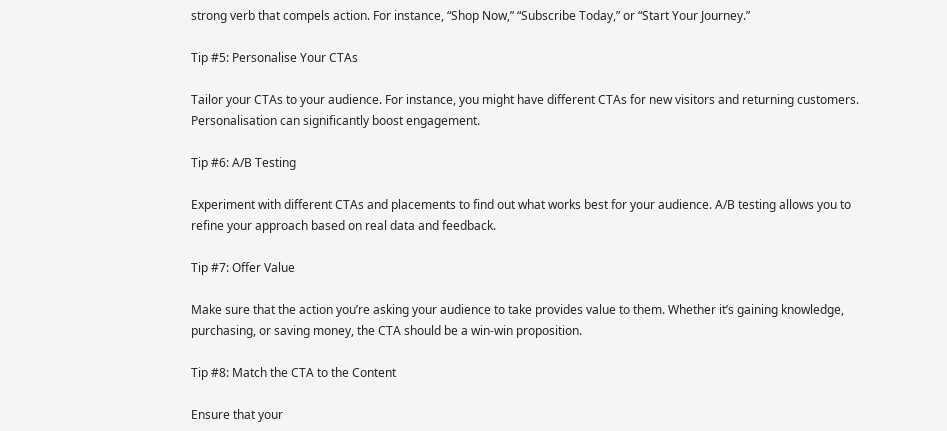strong verb that compels action. For instance, “Shop Now,” “Subscribe Today,” or “Start Your Journey.”

Tip #5: Personalise Your CTAs

Tailor your CTAs to your audience. For instance, you might have different CTAs for new visitors and returning customers. Personalisation can significantly boost engagement.

Tip #6: A/B Testing

Experiment with different CTAs and placements to find out what works best for your audience. A/B testing allows you to refine your approach based on real data and feedback.

Tip #7: Offer Value

Make sure that the action you’re asking your audience to take provides value to them. Whether it’s gaining knowledge, purchasing, or saving money, the CTA should be a win-win proposition.

Tip #8: Match the CTA to the Content

Ensure that your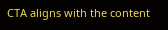CTA aligns with the content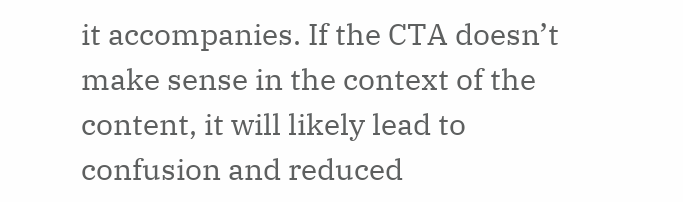it accompanies. If the CTA doesn’t make sense in the context of the content, it will likely lead to confusion and reduced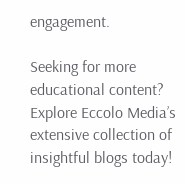engagement.

Seeking for more educational content? Explore Eccolo Media’s extensive collection of insightful blogs today!